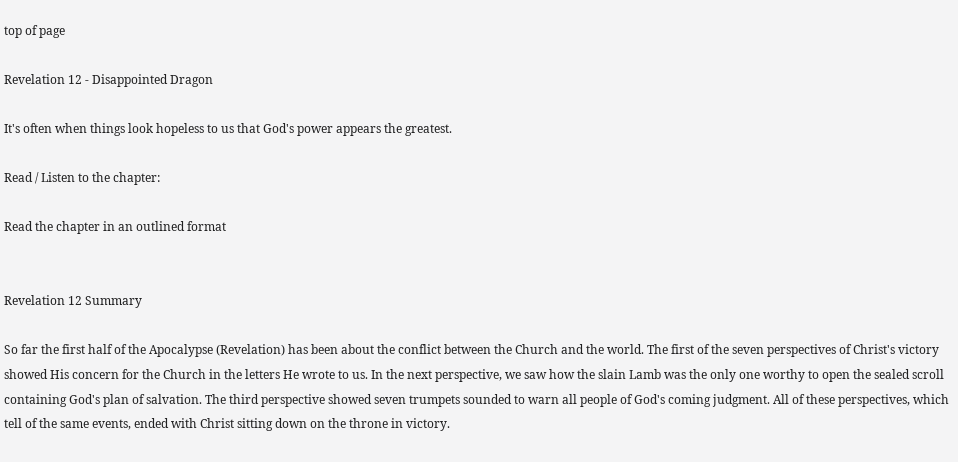top of page

Revelation 12 - Disappointed Dragon

It's often when things look hopeless to us that God's power appears the greatest.

Read / Listen to the chapter:

Read the chapter in an outlined format


Revelation 12 Summary

So far the first half of the Apocalypse (Revelation) has been about the conflict between the Church and the world. The first of the seven perspectives of Christ's victory showed His concern for the Church in the letters He wrote to us. In the next perspective, we saw how the slain Lamb was the only one worthy to open the sealed scroll containing God's plan of salvation. The third perspective showed seven trumpets sounded to warn all people of God's coming judgment. All of these perspectives, which tell of the same events, ended with Christ sitting down on the throne in victory.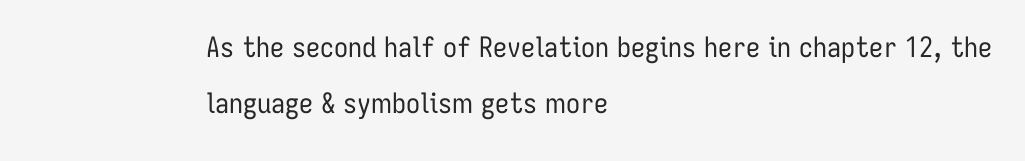As the second half of Revelation begins here in chapter 12, the language & symbolism gets more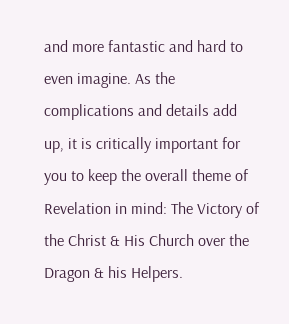and more fantastic and hard to even imagine. As the complications and details add up, it is critically important for you to keep the overall theme of Revelation in mind: The Victory of the Christ & His Church over the Dragon & his Helpers.